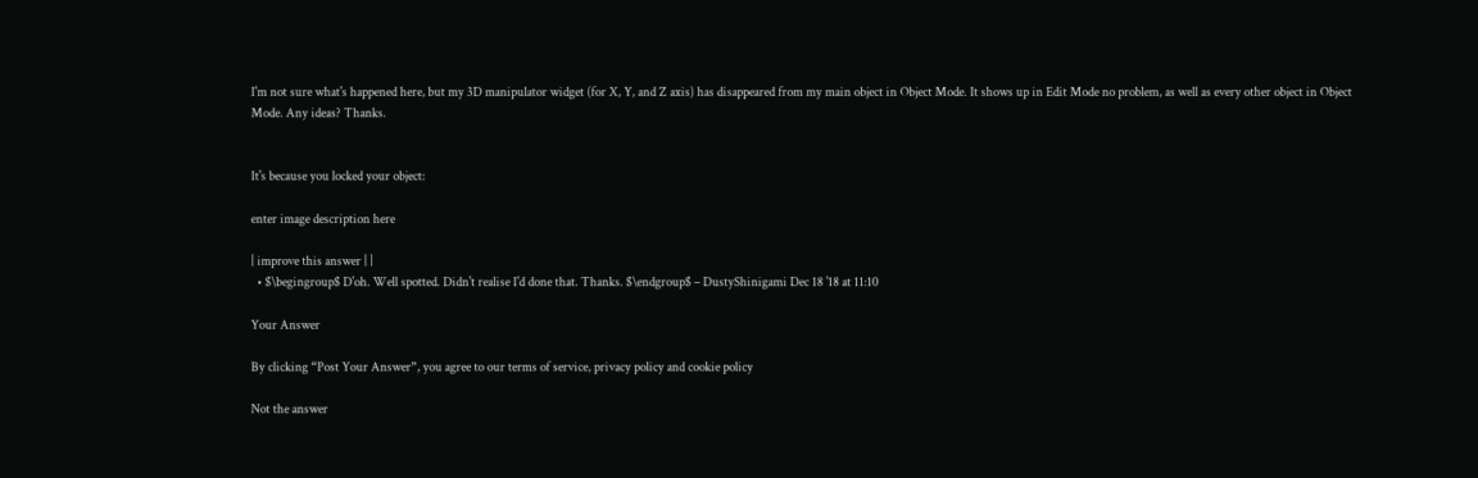I'm not sure what's happened here, but my 3D manipulator widget (for X, Y, and Z axis) has disappeared from my main object in Object Mode. It shows up in Edit Mode no problem, as well as every other object in Object Mode. Any ideas? Thanks.


It's because you locked your object:

enter image description here

| improve this answer | |
  • $\begingroup$ D'oh. Well spotted. Didn't realise I'd done that. Thanks. $\endgroup$ – DustyShinigami Dec 18 '18 at 11:10

Your Answer

By clicking “Post Your Answer”, you agree to our terms of service, privacy policy and cookie policy

Not the answer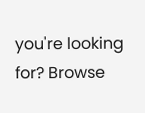you're looking for? Browse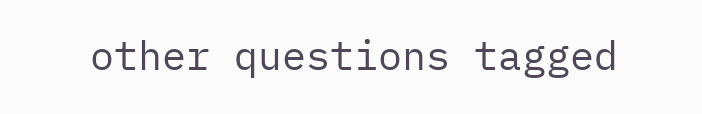other questions tagged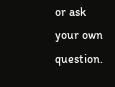or ask your own question.